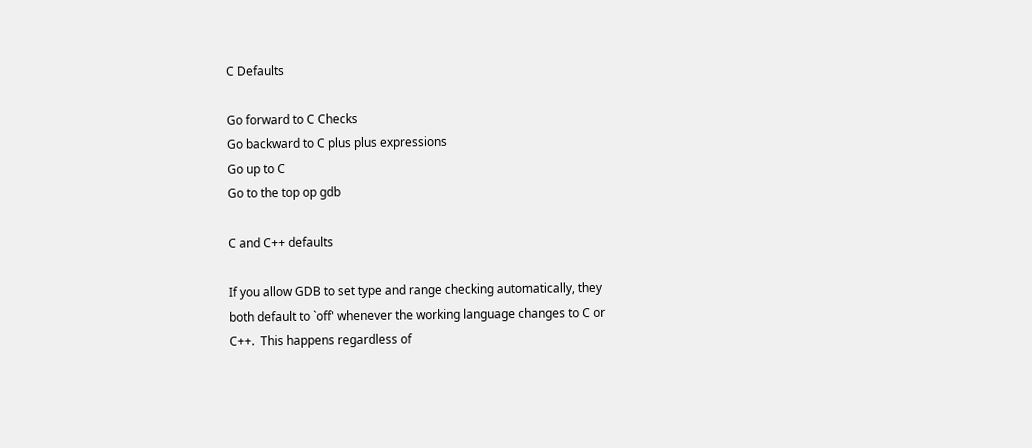C Defaults

Go forward to C Checks
Go backward to C plus plus expressions
Go up to C
Go to the top op gdb

C and C++ defaults

If you allow GDB to set type and range checking automatically, they
both default to `off' whenever the working language changes to C or
C++.  This happens regardless of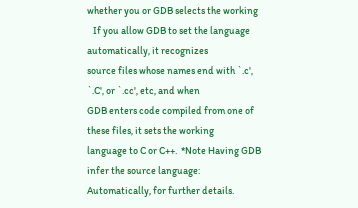whether you or GDB selects the working
   If you allow GDB to set the language automatically, it recognizes
source files whose names end with `.c', `.C', or `.cc', etc, and when
GDB enters code compiled from one of these files, it sets the working
language to C or C++.  *Note Having GDB infer the source language:
Automatically, for further details.